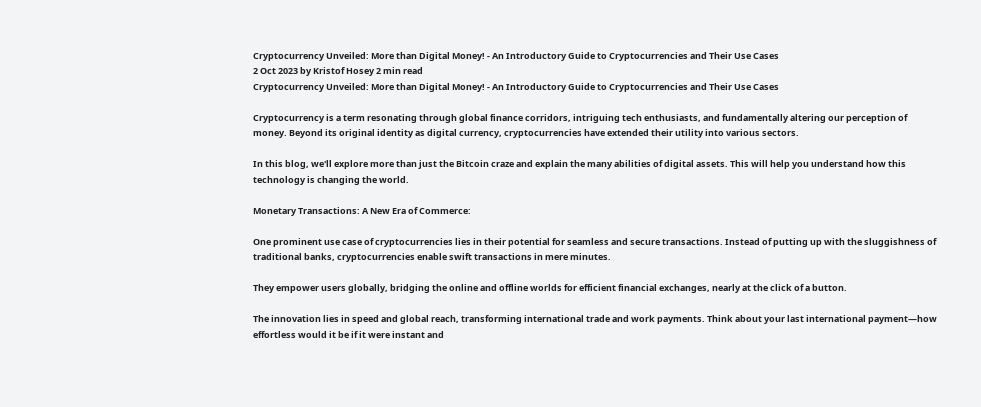Cryptocurrency Unveiled: More than Digital Money! - An Introductory Guide to Cryptocurrencies and Their Use Cases
2 Oct 2023 by Kristof Hosey 2 min read
Cryptocurrency Unveiled: More than Digital Money! - An Introductory Guide to Cryptocurrencies and Their Use Cases

Cryptocurrency is a term resonating through global finance corridors, intriguing tech enthusiasts, and fundamentally altering our perception of money. Beyond its original identity as digital currency, cryptocurrencies have extended their utility into various sectors.

In this blog, we'll explore more than just the Bitcoin craze and explain the many abilities of digital assets. This will help you understand how this technology is changing the world.

Monetary Transactions: A New Era of Commerce:

One prominent use case of cryptocurrencies lies in their potential for seamless and secure transactions. Instead of putting up with the sluggishness of traditional banks, cryptocurrencies enable swift transactions in mere minutes.

They empower users globally, bridging the online and offline worlds for efficient financial exchanges, nearly at the click of a button.

The innovation lies in speed and global reach, transforming international trade and work payments. Think about your last international payment—how effortless would it be if it were instant and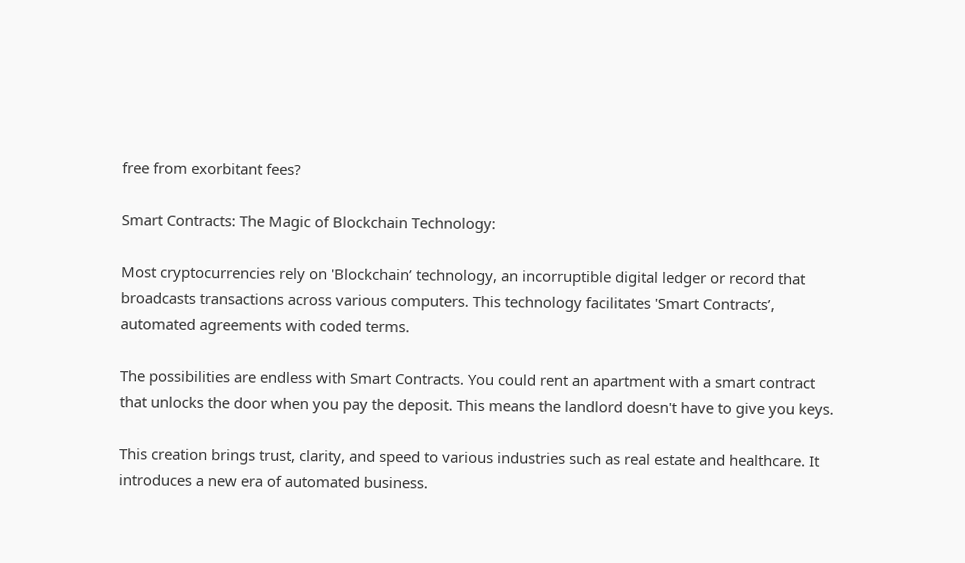free from exorbitant fees?

Smart Contracts: The Magic of Blockchain Technology:

Most cryptocurrencies rely on 'Blockchain’ technology, an incorruptible digital ledger or record that broadcasts transactions across various computers. This technology facilitates 'Smart Contracts’, automated agreements with coded terms.

The possibilities are endless with Smart Contracts. You could rent an apartment with a smart contract that unlocks the door when you pay the deposit. This means the landlord doesn't have to give you keys.

This creation brings trust, clarity, and speed to various industries such as real estate and healthcare. It introduces a new era of automated business.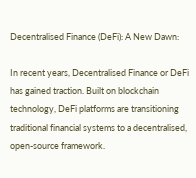Decentralised Finance (DeFi): A New Dawn:

In recent years, Decentralised Finance or DeFi has gained traction. Built on blockchain technology, DeFi platforms are transitioning traditional financial systems to a decentralised, open-source framework.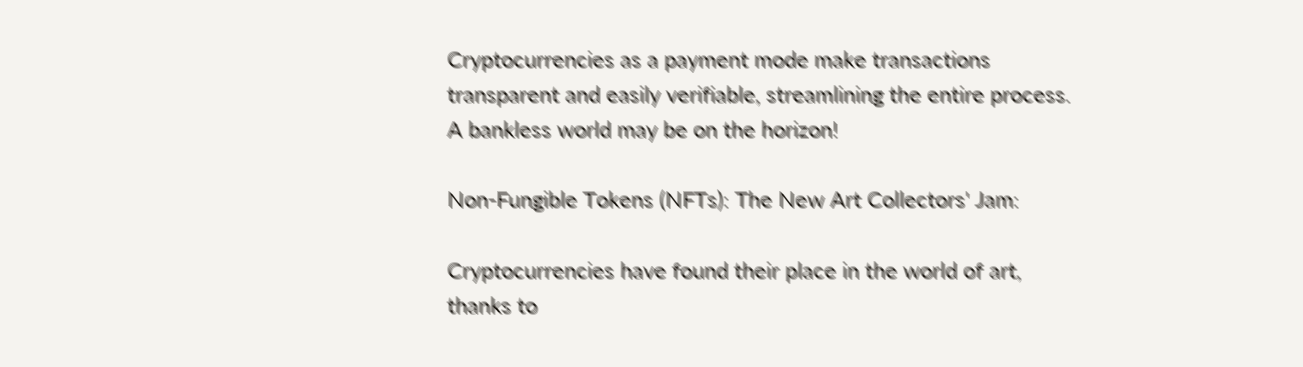Cryptocurrencies as a payment mode make transactions transparent and easily verifiable, streamlining the entire process. A bankless world may be on the horizon!

Non-Fungible Tokens (NFTs): The New Art Collectors' Jam:

Cryptocurrencies have found their place in the world of art, thanks to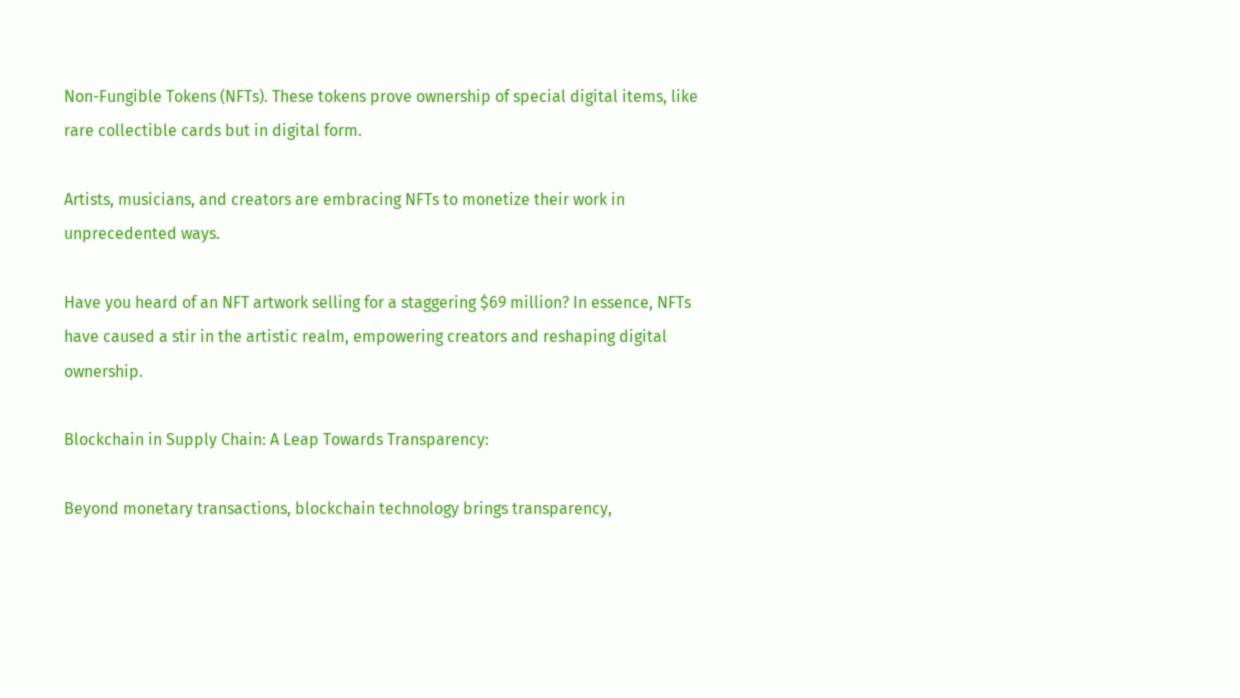Non-Fungible Tokens (NFTs). These tokens prove ownership of special digital items, like rare collectible cards but in digital form.

Artists, musicians, and creators are embracing NFTs to monetize their work in unprecedented ways.

Have you heard of an NFT artwork selling for a staggering $69 million? In essence, NFTs have caused a stir in the artistic realm, empowering creators and reshaping digital ownership.

Blockchain in Supply Chain: A Leap Towards Transparency:

Beyond monetary transactions, blockchain technology brings transparency,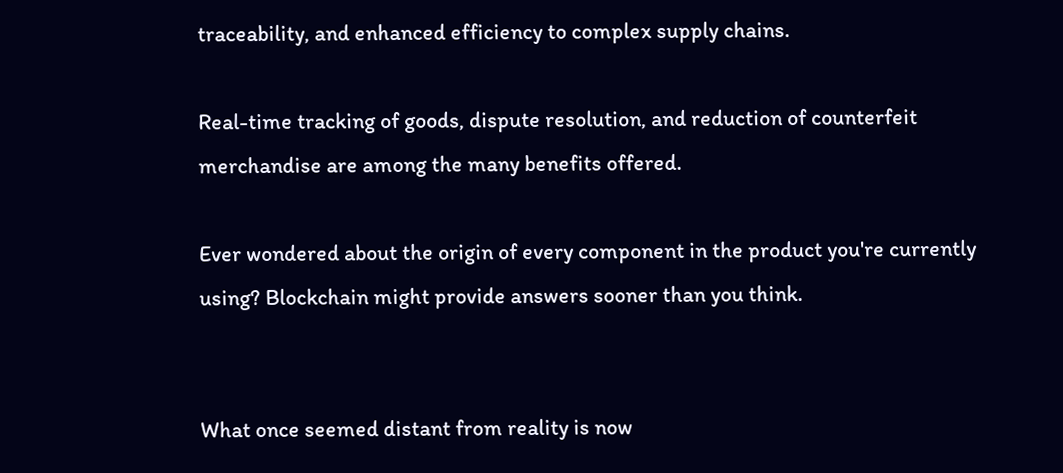traceability, and enhanced efficiency to complex supply chains.

Real-time tracking of goods, dispute resolution, and reduction of counterfeit merchandise are among the many benefits offered.

Ever wondered about the origin of every component in the product you're currently using? Blockchain might provide answers sooner than you think.


What once seemed distant from reality is now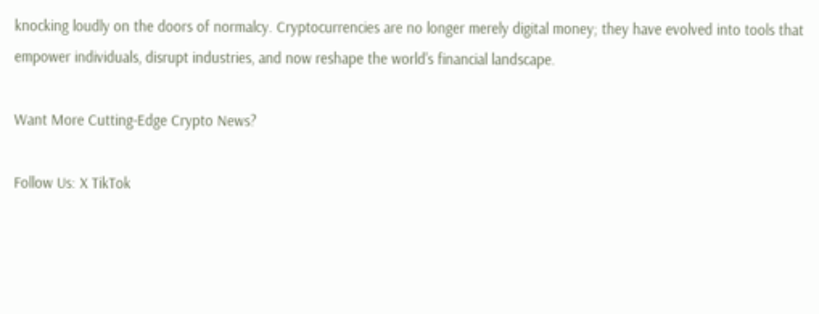knocking loudly on the doors of normalcy. Cryptocurrencies are no longer merely digital money; they have evolved into tools that empower individuals, disrupt industries, and now reshape the world's financial landscape.

Want More Cutting-Edge Crypto News?

Follow Us: X TikTok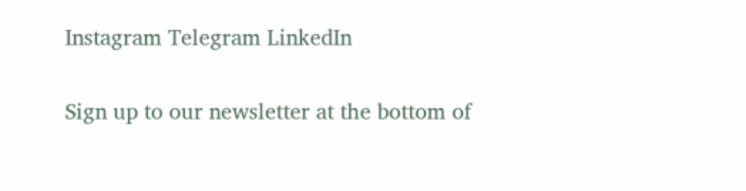Instagram Telegram LinkedIn

Sign up to our newsletter at the bottom of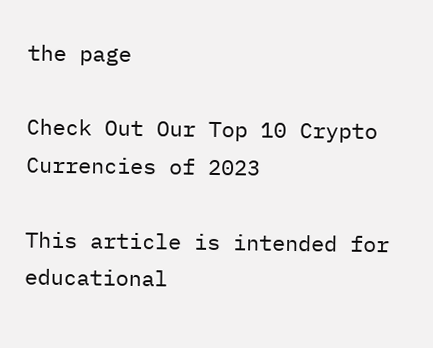the page

Check Out Our Top 10 Crypto Currencies of 2023

This article is intended for educational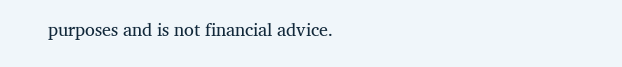purposes and is not financial advice.